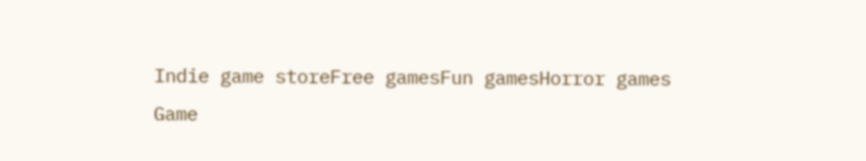Indie game storeFree gamesFun gamesHorror games
Game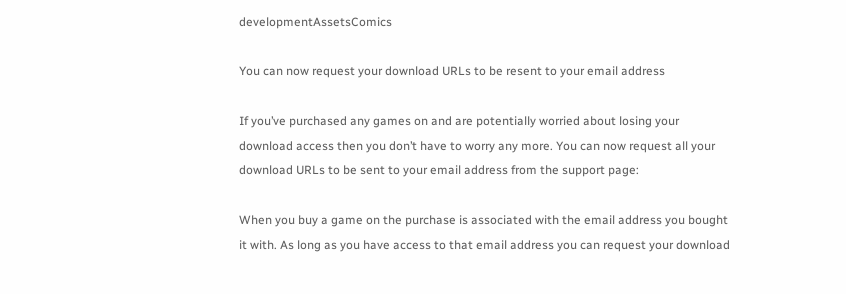developmentAssetsComics

You can now request your download URLs to be resent to your email address

If you’ve purchased any games on and are potentially worried about losing your download access then you don’t have to worry any more. You can now request all your download URLs to be sent to your email address from the support page:

When you buy a game on the purchase is associated with the email address you bought it with. As long as you have access to that email address you can request your download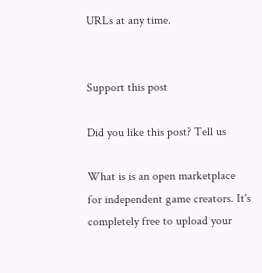URLs at any time.


Support this post

Did you like this post? Tell us

What is is an open marketplace for independent game creators. It's completely free to upload your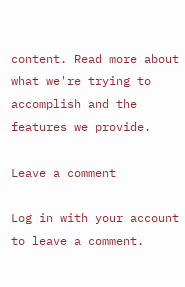content. Read more about what we're trying to accomplish and the features we provide.

Leave a comment

Log in with your account to leave a comment.